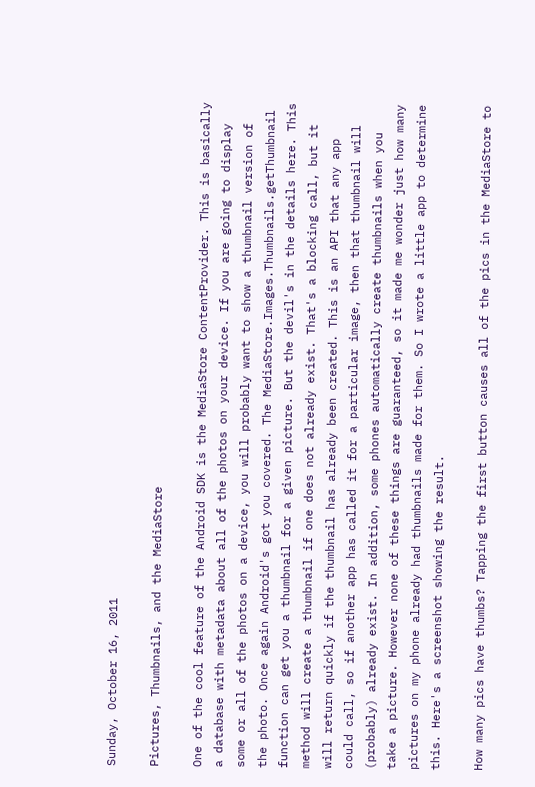Sunday, October 16, 2011

Pictures, Thumbnails, and the MediaStore

One of the cool feature of the Android SDK is the MediaStore ContentProvider. This is basically a database with metadata about all of the photos on your device. If you are going to display some or all of the photos on a device, you will probably want to show a thumbnail version of the photo. Once again Android's got you covered. The MediaStore.Images.Thumbnails.getThumbnail function can get you a thumbnail for a given picture. But the devil's in the details here. This method will create a thumbnail if one does not already exist. That's a blocking call, but it will return quickly if the thumbnail has already been created. This is an API that any app could call, so if another app has called it for a particular image, then that thumbnail will (probably) already exist. In addition, some phones automatically create thumbnails when you take a picture. However none of these things are guaranteed, so it made me wonder just how many pictures on my phone already had thumbnails made for them. So I wrote a little app to determine this. Here's a screenshot showing the result.

How many pics have thumbs? Tapping the first button causes all of the pics in the MediaStore to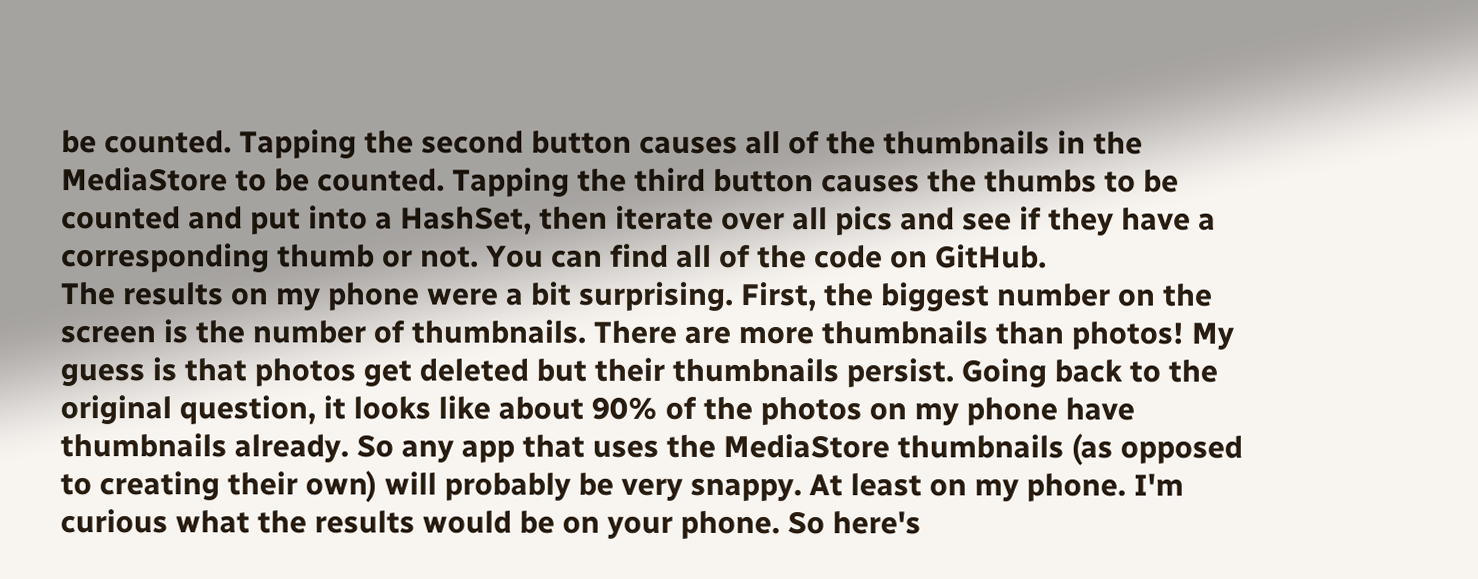be counted. Tapping the second button causes all of the thumbnails in the MediaStore to be counted. Tapping the third button causes the thumbs to be counted and put into a HashSet, then iterate over all pics and see if they have a corresponding thumb or not. You can find all of the code on GitHub.
The results on my phone were a bit surprising. First, the biggest number on the screen is the number of thumbnails. There are more thumbnails than photos! My guess is that photos get deleted but their thumbnails persist. Going back to the original question, it looks like about 90% of the photos on my phone have thumbnails already. So any app that uses the MediaStore thumbnails (as opposed to creating their own) will probably be very snappy. At least on my phone. I'm curious what the results would be on your phone. So here's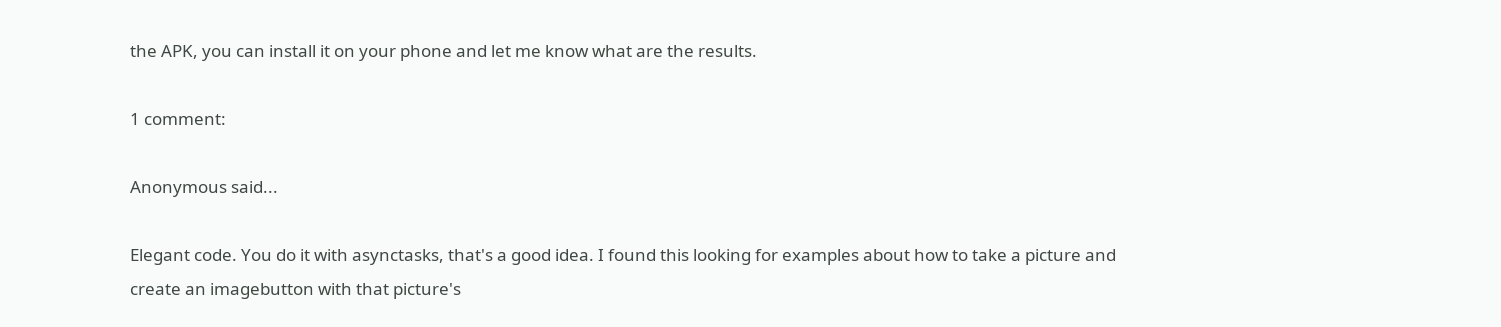the APK, you can install it on your phone and let me know what are the results.

1 comment:

Anonymous said...

Elegant code. You do it with asynctasks, that's a good idea. I found this looking for examples about how to take a picture and create an imagebutton with that picture's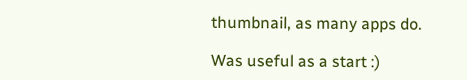thumbnail, as many apps do.

Was useful as a start :)